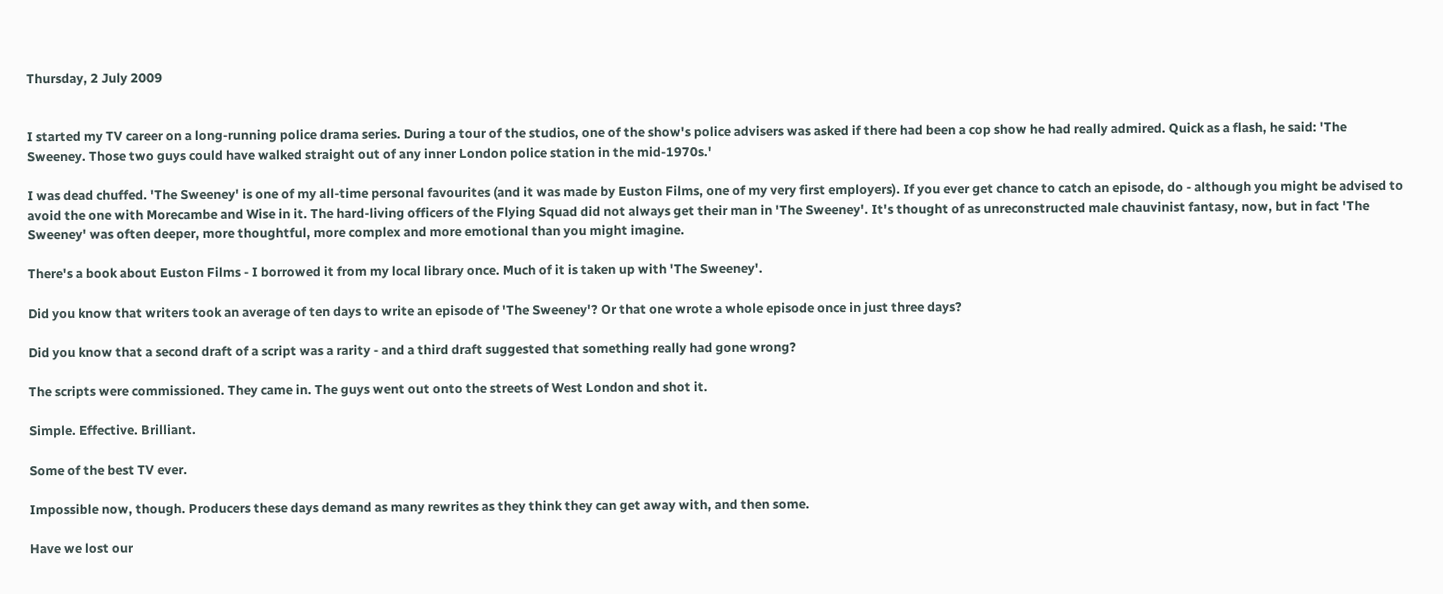Thursday, 2 July 2009


I started my TV career on a long-running police drama series. During a tour of the studios, one of the show's police advisers was asked if there had been a cop show he had really admired. Quick as a flash, he said: 'The Sweeney. Those two guys could have walked straight out of any inner London police station in the mid-1970s.'

I was dead chuffed. 'The Sweeney' is one of my all-time personal favourites (and it was made by Euston Films, one of my very first employers). If you ever get chance to catch an episode, do - although you might be advised to avoid the one with Morecambe and Wise in it. The hard-living officers of the Flying Squad did not always get their man in 'The Sweeney'. It's thought of as unreconstructed male chauvinist fantasy, now, but in fact 'The Sweeney' was often deeper, more thoughtful, more complex and more emotional than you might imagine.

There's a book about Euston Films - I borrowed it from my local library once. Much of it is taken up with 'The Sweeney'.

Did you know that writers took an average of ten days to write an episode of 'The Sweeney'? Or that one wrote a whole episode once in just three days?

Did you know that a second draft of a script was a rarity - and a third draft suggested that something really had gone wrong?

The scripts were commissioned. They came in. The guys went out onto the streets of West London and shot it.

Simple. Effective. Brilliant.

Some of the best TV ever.

Impossible now, though. Producers these days demand as many rewrites as they think they can get away with, and then some.

Have we lost our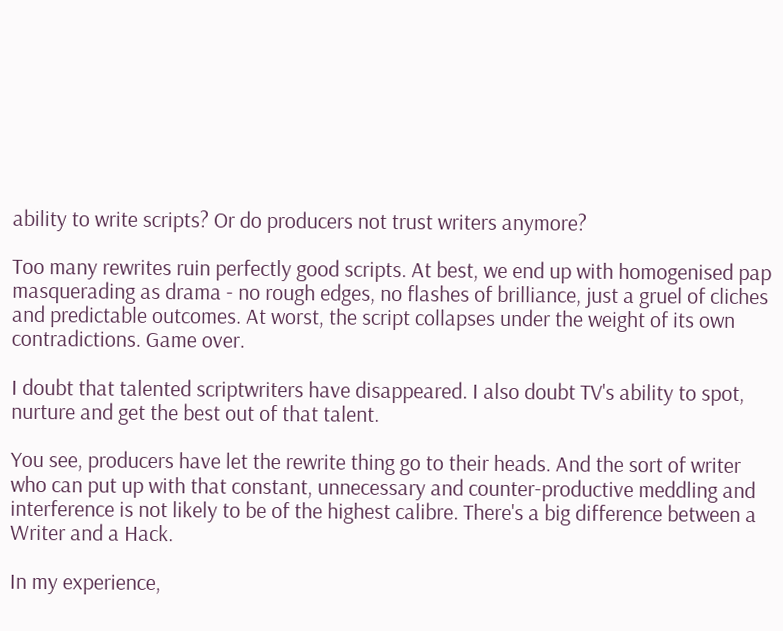ability to write scripts? Or do producers not trust writers anymore?

Too many rewrites ruin perfectly good scripts. At best, we end up with homogenised pap masquerading as drama - no rough edges, no flashes of brilliance, just a gruel of cliches and predictable outcomes. At worst, the script collapses under the weight of its own contradictions. Game over.

I doubt that talented scriptwriters have disappeared. I also doubt TV's ability to spot, nurture and get the best out of that talent.

You see, producers have let the rewrite thing go to their heads. And the sort of writer who can put up with that constant, unnecessary and counter-productive meddling and interference is not likely to be of the highest calibre. There's a big difference between a Writer and a Hack.

In my experience,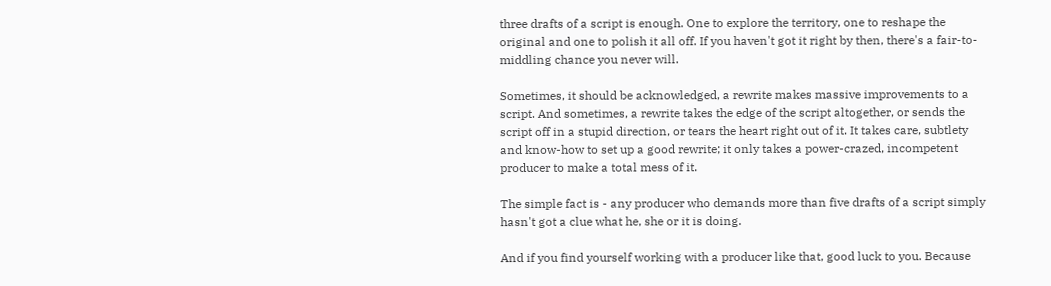three drafts of a script is enough. One to explore the territory, one to reshape the original and one to polish it all off. If you haven't got it right by then, there's a fair-to-middling chance you never will.

Sometimes, it should be acknowledged, a rewrite makes massive improvements to a script. And sometimes, a rewrite takes the edge of the script altogether, or sends the script off in a stupid direction, or tears the heart right out of it. It takes care, subtlety and know-how to set up a good rewrite; it only takes a power-crazed, incompetent producer to make a total mess of it.

The simple fact is - any producer who demands more than five drafts of a script simply hasn't got a clue what he, she or it is doing.

And if you find yourself working with a producer like that, good luck to you. Because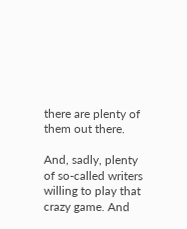there are plenty of them out there.

And, sadly, plenty of so-called writers willing to play that crazy game. And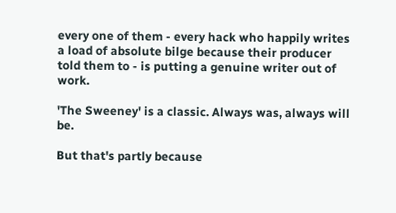every one of them - every hack who happily writes a load of absolute bilge because their producer told them to - is putting a genuine writer out of work.

'The Sweeney' is a classic. Always was, always will be.

But that's partly because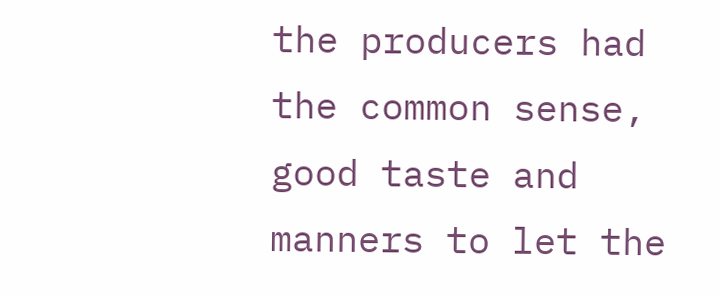the producers had the common sense, good taste and manners to let the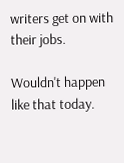writers get on with their jobs.

Wouldn't happen like that today.